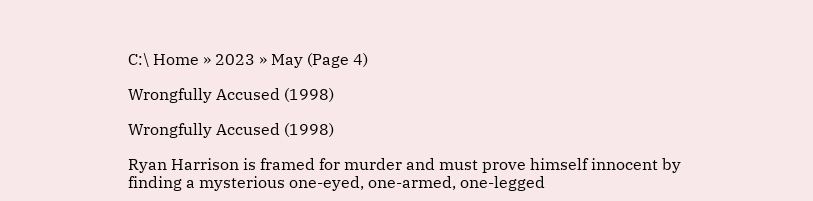C:\ Home » 2023 » May (Page 4)

Wrongfully Accused (1998)

Wrongfully Accused (1998)

Ryan Harrison is framed for murder and must prove himself innocent by finding a mysterious one-eyed, one-armed, one-legged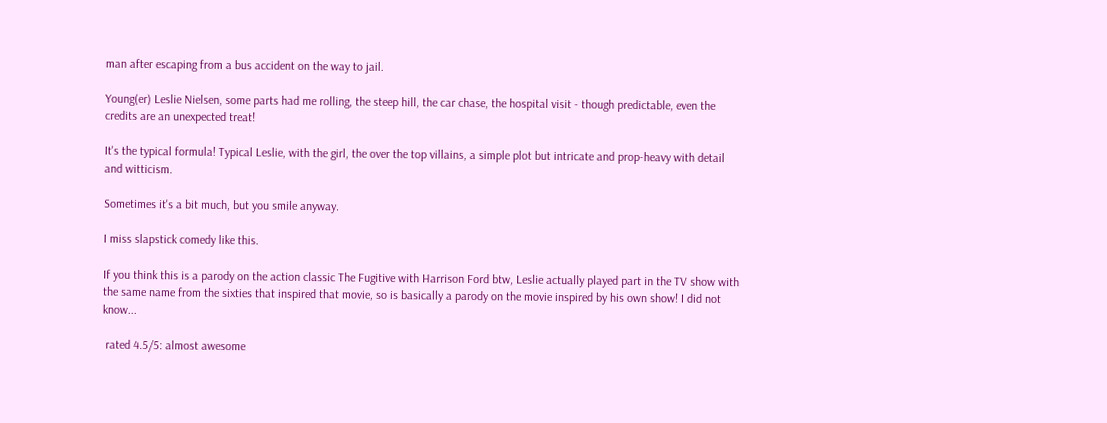man after escaping from a bus accident on the way to jail.

Young(er) Leslie Nielsen, some parts had me rolling, the steep hill, the car chase, the hospital visit - though predictable, even the credits are an unexpected treat!

It's the typical formula! Typical Leslie, with the girl, the over the top villains, a simple plot but intricate and prop-heavy with detail and witticism.

Sometimes it's a bit much, but you smile anyway.

I miss slapstick comedy like this.

If you think this is a parody on the action classic The Fugitive with Harrison Ford btw, Leslie actually played part in the TV show with the same name from the sixties that inspired that movie, so is basically a parody on the movie inspired by his own show! I did not know...

 rated 4.5/5: almost awesome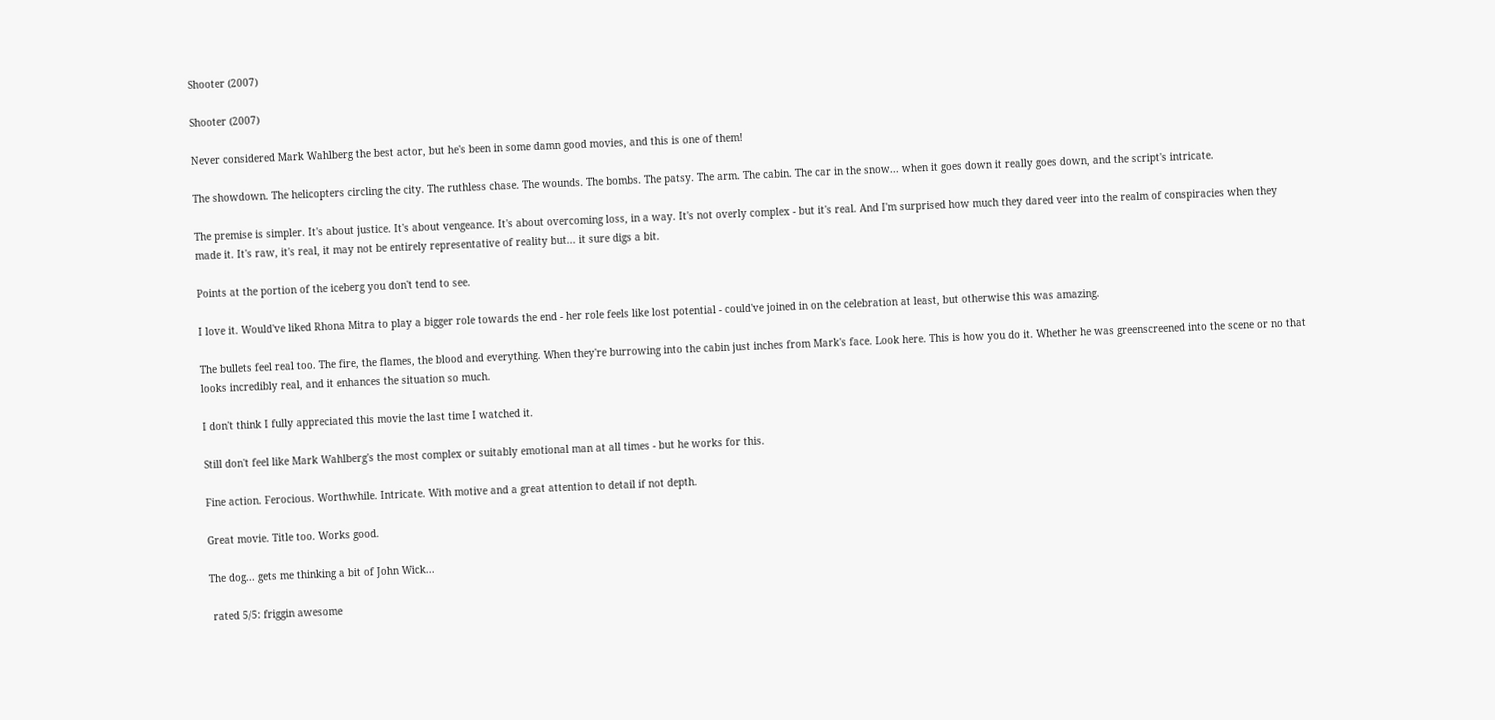Shooter (2007)

Shooter (2007)

Never considered Mark Wahlberg the best actor, but he's been in some damn good movies, and this is one of them!

The showdown. The helicopters circling the city. The ruthless chase. The wounds. The bombs. The patsy. The arm. The cabin. The car in the snow... when it goes down it really goes down, and the script's intricate.

The premise is simpler. It's about justice. It's about vengeance. It's about overcoming loss, in a way. It's not overly complex - but it's real. And I'm surprised how much they dared veer into the realm of conspiracies when they made it. It's raw, it's real, it may not be entirely representative of reality but... it sure digs a bit.

Points at the portion of the iceberg you don't tend to see.

I love it. Would've liked Rhona Mitra to play a bigger role towards the end - her role feels like lost potential - could've joined in on the celebration at least, but otherwise this was amazing.

The bullets feel real too. The fire, the flames, the blood and everything. When they're burrowing into the cabin just inches from Mark's face. Look here. This is how you do it. Whether he was greenscreened into the scene or no that looks incredibly real, and it enhances the situation so much.

I don't think I fully appreciated this movie the last time I watched it.

Still don't feel like Mark Wahlberg's the most complex or suitably emotional man at all times - but he works for this.

Fine action. Ferocious. Worthwhile. Intricate. With motive and a great attention to detail if not depth.

Great movie. Title too. Works good.

The dog... gets me thinking a bit of John Wick...

 rated 5/5: friggin awesome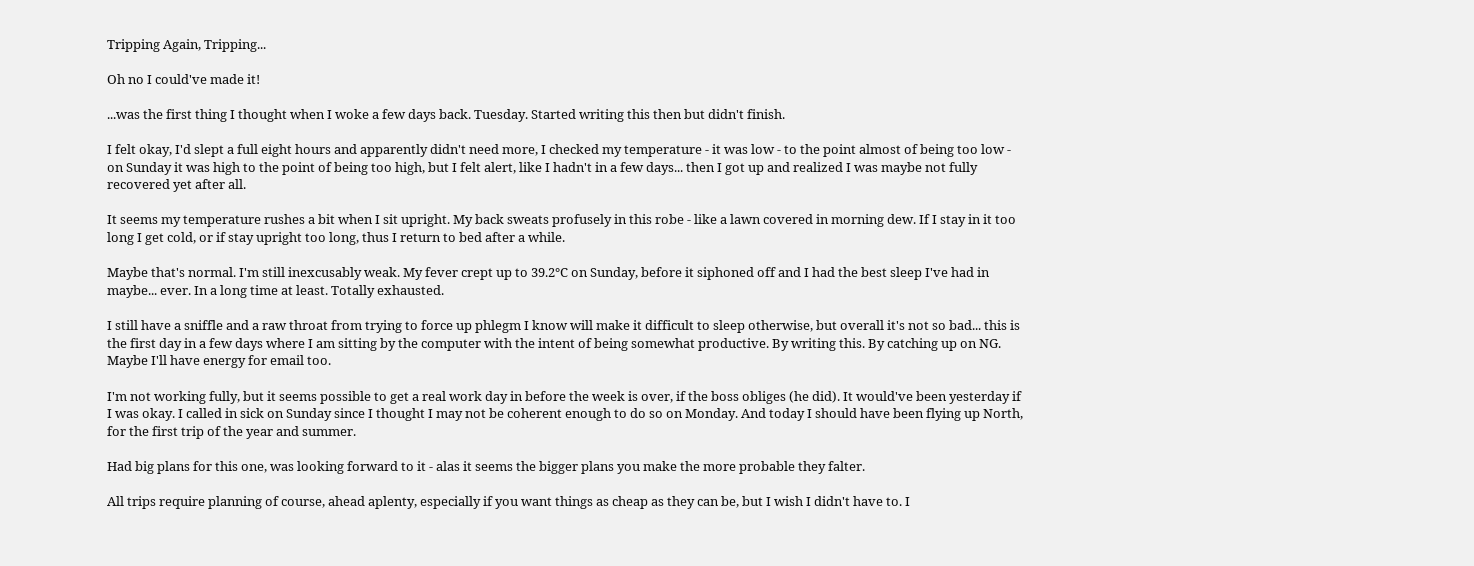Tripping Again, Tripping...

Oh no I could've made it!

...was the first thing I thought when I woke a few days back. Tuesday. Started writing this then but didn't finish.

I felt okay, I'd slept a full eight hours and apparently didn't need more, I checked my temperature - it was low - to the point almost of being too low - on Sunday it was high to the point of being too high, but I felt alert, like I hadn't in a few days... then I got up and realized I was maybe not fully recovered yet after all.

It seems my temperature rushes a bit when I sit upright. My back sweats profusely in this robe - like a lawn covered in morning dew. If I stay in it too long I get cold, or if stay upright too long, thus I return to bed after a while.

Maybe that's normal. I'm still inexcusably weak. My fever crept up to 39.2°C on Sunday, before it siphoned off and I had the best sleep I've had in maybe... ever. In a long time at least. Totally exhausted.

I still have a sniffle and a raw throat from trying to force up phlegm I know will make it difficult to sleep otherwise, but overall it's not so bad... this is the first day in a few days where I am sitting by the computer with the intent of being somewhat productive. By writing this. By catching up on NG. Maybe I'll have energy for email too.

I'm not working fully, but it seems possible to get a real work day in before the week is over, if the boss obliges (he did). It would've been yesterday if I was okay. I called in sick on Sunday since I thought I may not be coherent enough to do so on Monday. And today I should have been flying up North, for the first trip of the year and summer.

Had big plans for this one, was looking forward to it - alas it seems the bigger plans you make the more probable they falter.

All trips require planning of course, ahead aplenty, especially if you want things as cheap as they can be, but I wish I didn't have to. I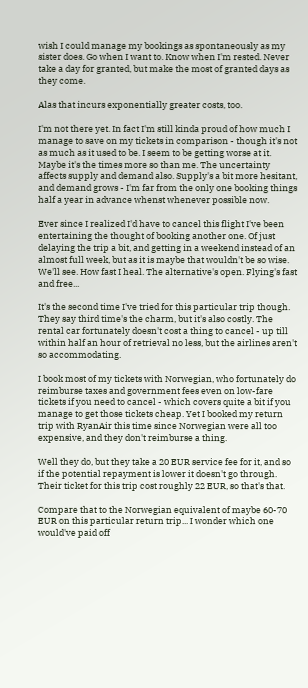wish I could manage my bookings as spontaneously as my sister does. Go when I want to. Know when I'm rested. Never take a day for granted, but make the most of granted days as they come.

Alas that incurs exponentially greater costs, too.

I'm not there yet. In fact I'm still kinda proud of how much I manage to save on my tickets in comparison - though it's not as much as it used to be. I seem to be getting worse at it. Maybe it's the times more so than me. The uncertainty affects supply and demand also. Supply's a bit more hesitant, and demand grows - I'm far from the only one booking things half a year in advance whenst whenever possible now.

Ever since I realized I'd have to cancel this flight I've been entertaining the thought of booking another one. Of just delaying the trip a bit, and getting in a weekend instead of an almost full week, but as it is maybe that wouldn't be so wise. We'll see. How fast I heal. The alternative's open. Flying's fast and free...

It's the second time I've tried for this particular trip though.
They say third time's the charm, but it's also costly. The rental car fortunately doesn't cost a thing to cancel - up till within half an hour of retrieval no less, but the airlines aren't so accommodating.

I book most of my tickets with Norwegian, who fortunately do reimburse taxes and government fees even on low-fare tickets if you need to cancel - which covers quite a bit if you manage to get those tickets cheap. Yet I booked my return trip with RyanAir this time since Norwegian were all too expensive, and they don't reimburse a thing.

Well they do, but they take a 20 EUR service fee for it, and so if the potential repayment is lower it doesn't go through. Their ticket for this trip cost roughly 22 EUR, so that's that.

Compare that to the Norwegian equivalent of maybe 60-70 EUR on this particular return trip... I wonder which one would've paid off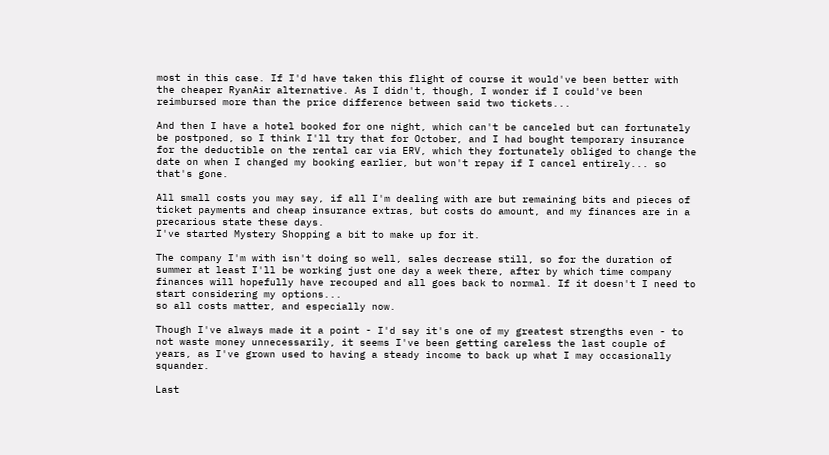most in this case. If I'd have taken this flight of course it would've been better with the cheaper RyanAir alternative. As I didn't, though, I wonder if I could've been reimbursed more than the price difference between said two tickets...

And then I have a hotel booked for one night, which can't be canceled but can fortunately be postponed, so I think I'll try that for October, and I had bought temporary insurance for the deductible on the rental car via ERV, which they fortunately obliged to change the date on when I changed my booking earlier, but won't repay if I cancel entirely... so that's gone.

All small costs you may say, if all I'm dealing with are but remaining bits and pieces of ticket payments and cheap insurance extras, but costs do amount, and my finances are in a precarious state these days.
I've started Mystery Shopping a bit to make up for it.

The company I'm with isn't doing so well, sales decrease still, so for the duration of summer at least I'll be working just one day a week there, after by which time company finances will hopefully have recouped and all goes back to normal. If it doesn't I need to start considering my options...
so all costs matter, and especially now.

Though I've always made it a point - I'd say it's one of my greatest strengths even - to not waste money unnecessarily, it seems I've been getting careless the last couple of years, as I've grown used to having a steady income to back up what I may occasionally squander.

Last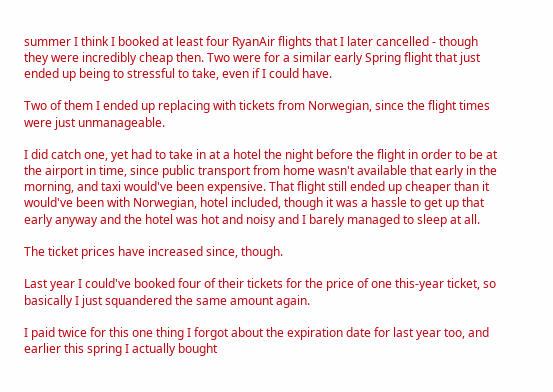summer I think I booked at least four RyanAir flights that I later cancelled - though they were incredibly cheap then. Two were for a similar early Spring flight that just ended up being to stressful to take, even if I could have.

Two of them I ended up replacing with tickets from Norwegian, since the flight times were just unmanageable.

I did catch one, yet had to take in at a hotel the night before the flight in order to be at the airport in time, since public transport from home wasn't available that early in the morning, and taxi would've been expensive. That flight still ended up cheaper than it would've been with Norwegian, hotel included, though it was a hassle to get up that early anyway and the hotel was hot and noisy and I barely managed to sleep at all.

The ticket prices have increased since, though.

Last year I could've booked four of their tickets for the price of one this-year ticket, so basically I just squandered the same amount again.

I paid twice for this one thing I forgot about the expiration date for last year too, and earlier this spring I actually bought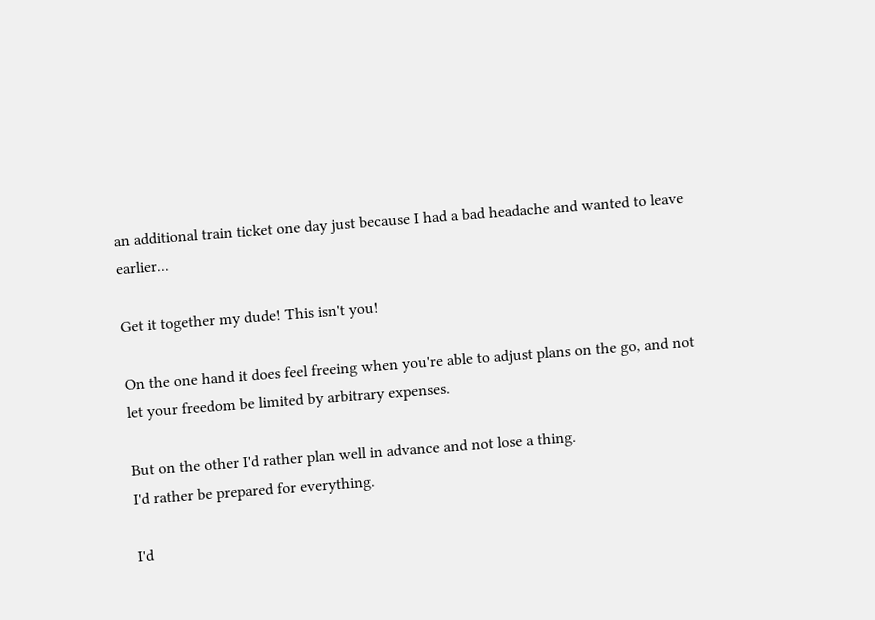an additional train ticket one day just because I had a bad headache and wanted to leave earlier...

Get it together my dude! This isn't you!

On the one hand it does feel freeing when you're able to adjust plans on the go, and not let your freedom be limited by arbitrary expenses.

But on the other I'd rather plan well in advance and not lose a thing.
I'd rather be prepared for everything.

I'd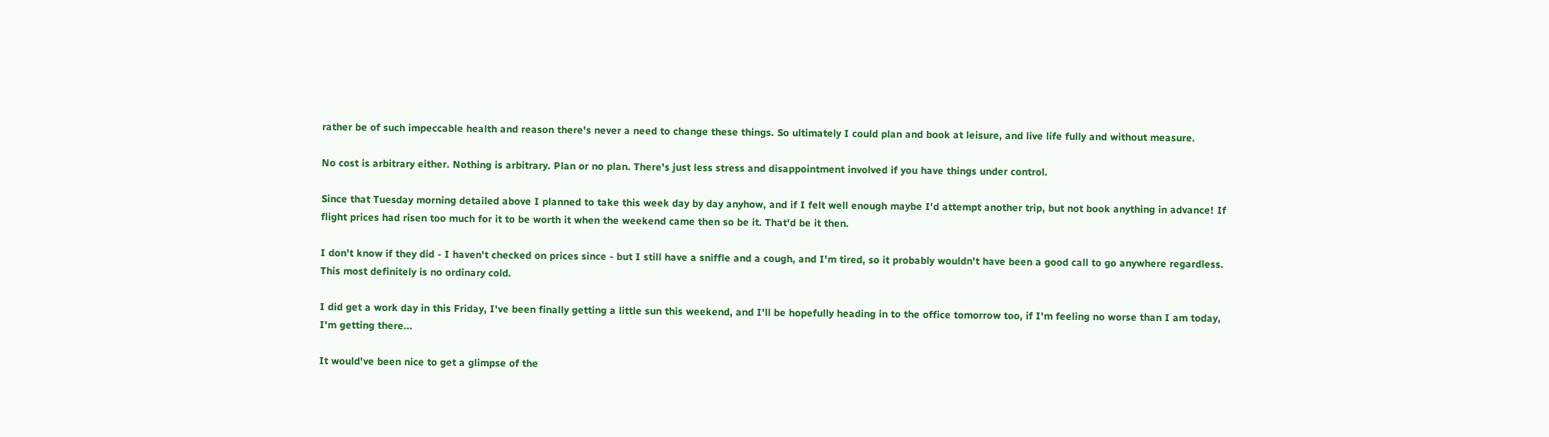rather be of such impeccable health and reason there's never a need to change these things. So ultimately I could plan and book at leisure, and live life fully and without measure.

No cost is arbitrary either. Nothing is arbitrary. Plan or no plan. There's just less stress and disappointment involved if you have things under control.

Since that Tuesday morning detailed above I planned to take this week day by day anyhow, and if I felt well enough maybe I'd attempt another trip, but not book anything in advance! If flight prices had risen too much for it to be worth it when the weekend came then so be it. That'd be it then.

I don't know if they did - I haven't checked on prices since - but I still have a sniffle and a cough, and I'm tired, so it probably wouldn't have been a good call to go anywhere regardless. This most definitely is no ordinary cold.

I did get a work day in this Friday, I've been finally getting a little sun this weekend, and I'll be hopefully heading in to the office tomorrow too, if I'm feeling no worse than I am today, I'm getting there...

It would've been nice to get a glimpse of the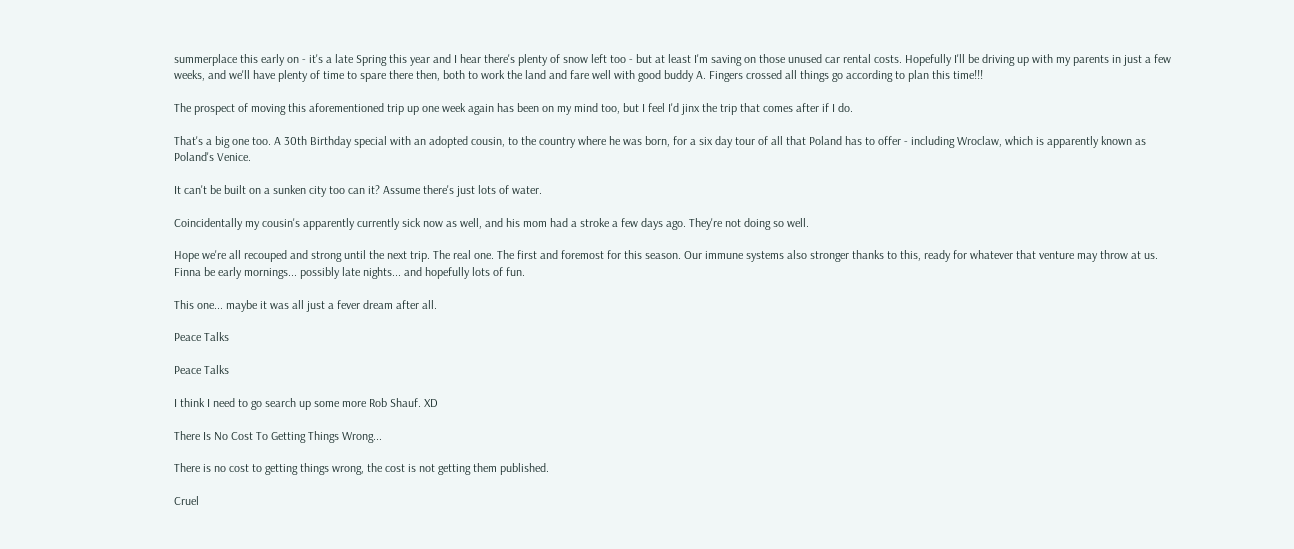summerplace this early on - it's a late Spring this year and I hear there's plenty of snow left too - but at least I'm saving on those unused car rental costs. Hopefully I'll be driving up with my parents in just a few weeks, and we'll have plenty of time to spare there then, both to work the land and fare well with good buddy A. Fingers crossed all things go according to plan this time!!!

The prospect of moving this aforementioned trip up one week again has been on my mind too, but I feel I'd jinx the trip that comes after if I do.

That's a big one too. A 30th Birthday special with an adopted cousin, to the country where he was born, for a six day tour of all that Poland has to offer - including Wroclaw, which is apparently known as Poland's Venice.

It can't be built on a sunken city too can it? Assume there's just lots of water.

Coincidentally my cousin's apparently currently sick now as well, and his mom had a stroke a few days ago. They're not doing so well.

Hope we're all recouped and strong until the next trip. The real one. The first and foremost for this season. Our immune systems also stronger thanks to this, ready for whatever that venture may throw at us. Finna be early mornings... possibly late nights... and hopefully lots of fun.

This one... maybe it was all just a fever dream after all.

Peace Talks

Peace Talks

I think I need to go search up some more Rob Shauf. XD

There Is No Cost To Getting Things Wrong...

There is no cost to getting things wrong, the cost is not getting them published.

Cruel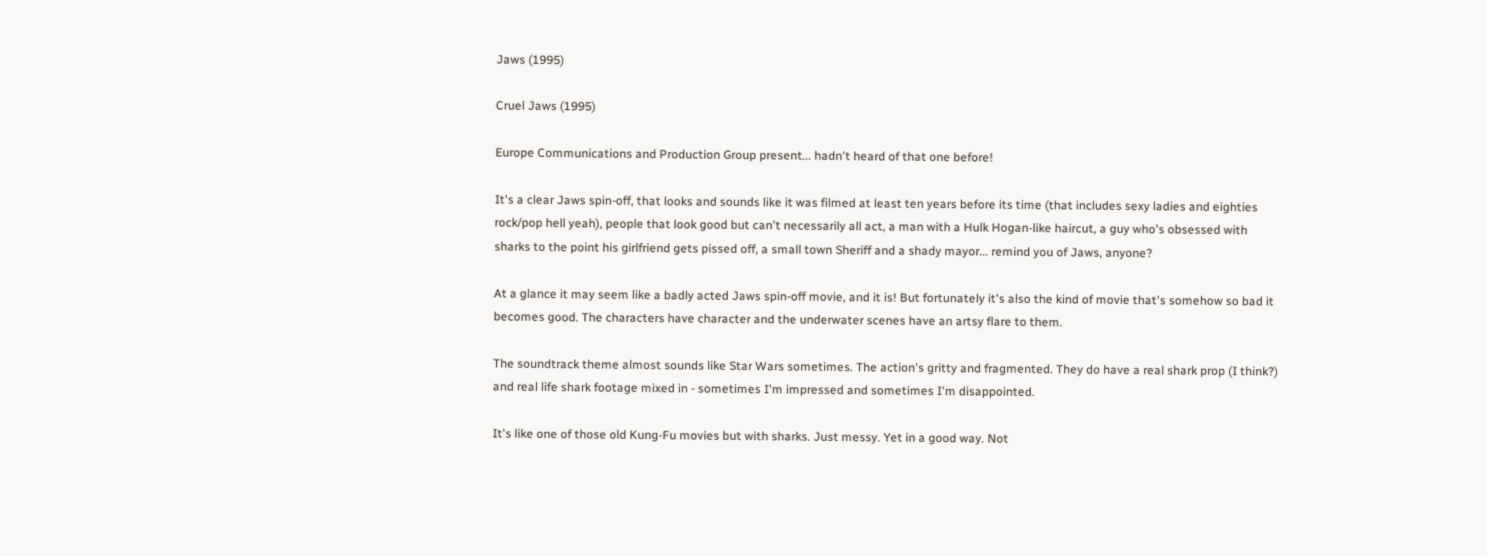Jaws (1995)

Cruel Jaws (1995)

Europe Communications and Production Group present... hadn't heard of that one before!

It's a clear Jaws spin-off, that looks and sounds like it was filmed at least ten years before its time (that includes sexy ladies and eighties rock/pop hell yeah), people that look good but can't necessarily all act, a man with a Hulk Hogan-like haircut, a guy who's obsessed with sharks to the point his girlfriend gets pissed off, a small town Sheriff and a shady mayor... remind you of Jaws, anyone?

At a glance it may seem like a badly acted Jaws spin-off movie, and it is! But fortunately it's also the kind of movie that's somehow so bad it becomes good. The characters have character and the underwater scenes have an artsy flare to them.

The soundtrack theme almost sounds like Star Wars sometimes. The action's gritty and fragmented. They do have a real shark prop (I think?) and real life shark footage mixed in - sometimes I'm impressed and sometimes I'm disappointed.

It's like one of those old Kung-Fu movies but with sharks. Just messy. Yet in a good way. Not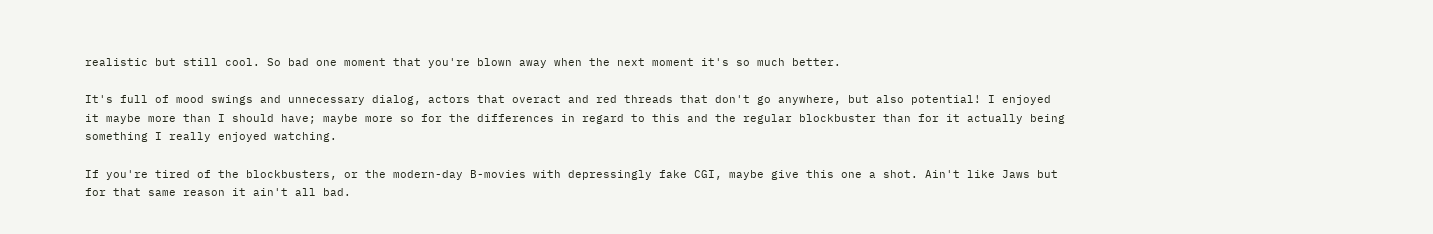realistic but still cool. So bad one moment that you're blown away when the next moment it's so much better.

It's full of mood swings and unnecessary dialog, actors that overact and red threads that don't go anywhere, but also potential! I enjoyed it maybe more than I should have; maybe more so for the differences in regard to this and the regular blockbuster than for it actually being something I really enjoyed watching.

If you're tired of the blockbusters, or the modern-day B-movies with depressingly fake CGI, maybe give this one a shot. Ain't like Jaws but for that same reason it ain't all bad.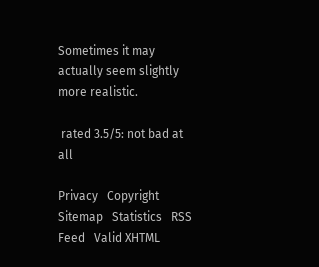Sometimes it may actually seem slightly more realistic.

 rated 3.5/5: not bad at all

Privacy   Copyright   Sitemap   Statistics   RSS Feed   Valid XHTML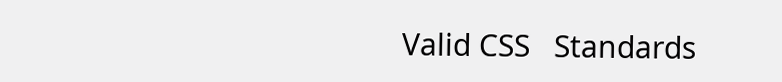Valid CSS   Standards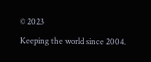© 2023
Keeping the world since 2004.